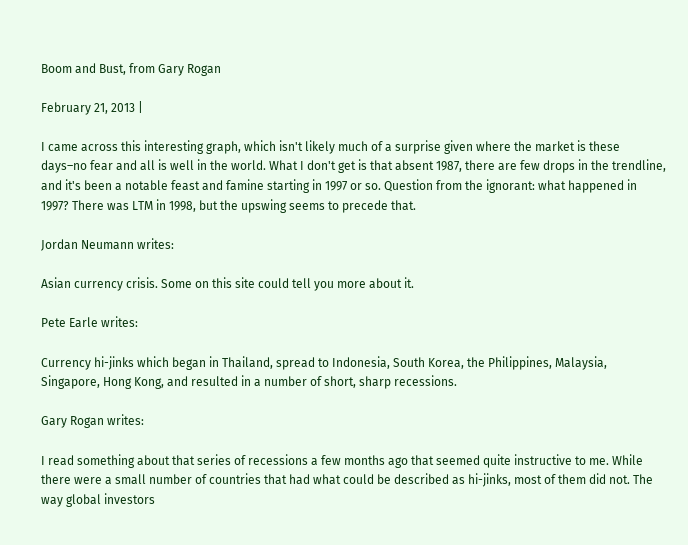Boom and Bust, from Gary Rogan

February 21, 2013 |

I came across this interesting graph, which isn't likely much of a surprise given where the market is these days–no fear and all is well in the world. What I don't get is that absent 1987, there are few drops in the trendline, and it's been a notable feast and famine starting in 1997 or so. Question from the ignorant: what happened in 1997? There was LTM in 1998, but the upswing seems to precede that.

Jordan Neumann writes:

Asian currency crisis. Some on this site could tell you more about it.

Pete Earle writes:

Currency hi-jinks which began in Thailand, spread to Indonesia, South Korea, the Philippines, Malaysia, Singapore, Hong Kong, and resulted in a number of short, sharp recessions.

Gary Rogan writes:

I read something about that series of recessions a few months ago that seemed quite instructive to me. While there were a small number of countries that had what could be described as hi-jinks, most of them did not. The way global investors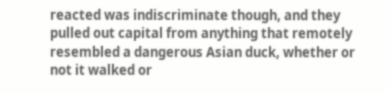reacted was indiscriminate though, and they pulled out capital from anything that remotely resembled a dangerous Asian duck, whether or not it walked or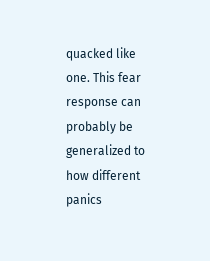quacked like one. This fear response can probably be generalized to how different panics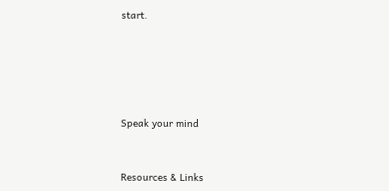start.





Speak your mind


Resources & Links